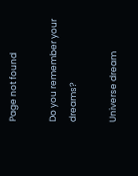Page not found

Do you remember your dreams?

Universe dream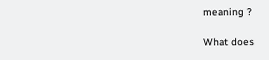meaning ?

What does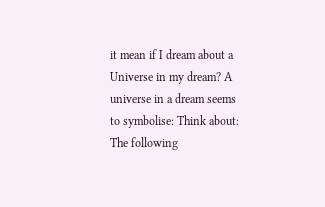it mean if I dream about a Universe in my dream? A universe in a dream seems to symbolise: Think about: The following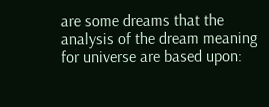are some dreams that the analysis of the dream meaning for universe are based upon: